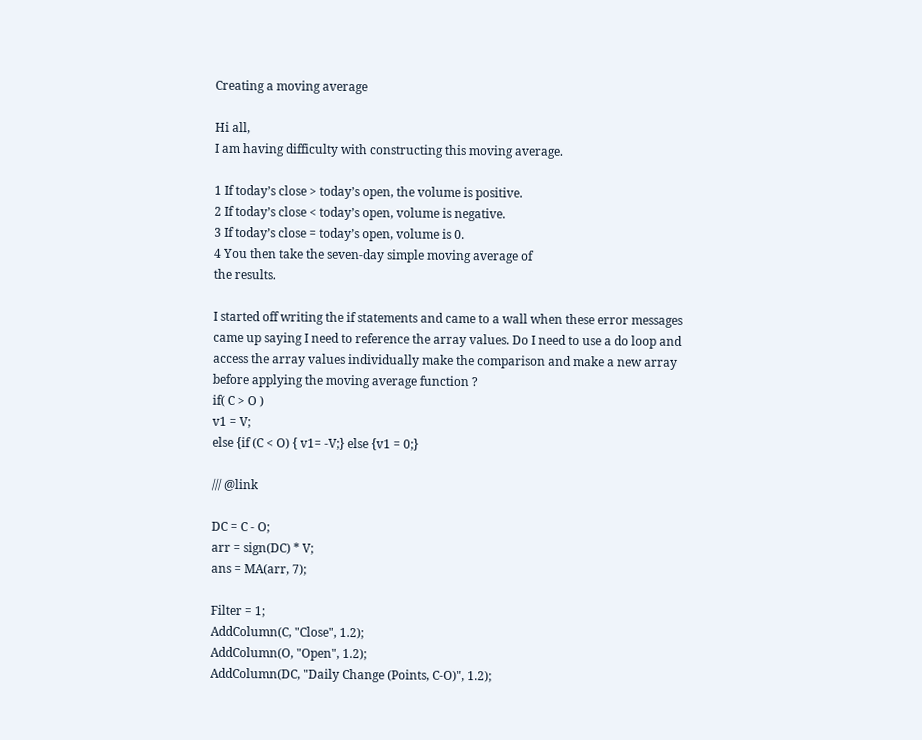Creating a moving average

Hi all,
I am having difficulty with constructing this moving average.

1 If today’s close > today’s open, the volume is positive.
2 If today’s close < today’s open, volume is negative.
3 If today’s close = today’s open, volume is 0.
4 You then take the seven-day simple moving average of
the results.

I started off writing the if statements and came to a wall when these error messages came up saying I need to reference the array values. Do I need to use a do loop and access the array values individually make the comparison and make a new array before applying the moving average function ?
if( C > O )
v1 = V;
else {if (C < O) { v1= -V;} else {v1 = 0;}

/// @link

DC = C - O;
arr = sign(DC) * V;
ans = MA(arr, 7);

Filter = 1;
AddColumn(C, "Close", 1.2);
AddColumn(O, "Open", 1.2);
AddColumn(DC, "Daily Change (Points, C-O)", 1.2);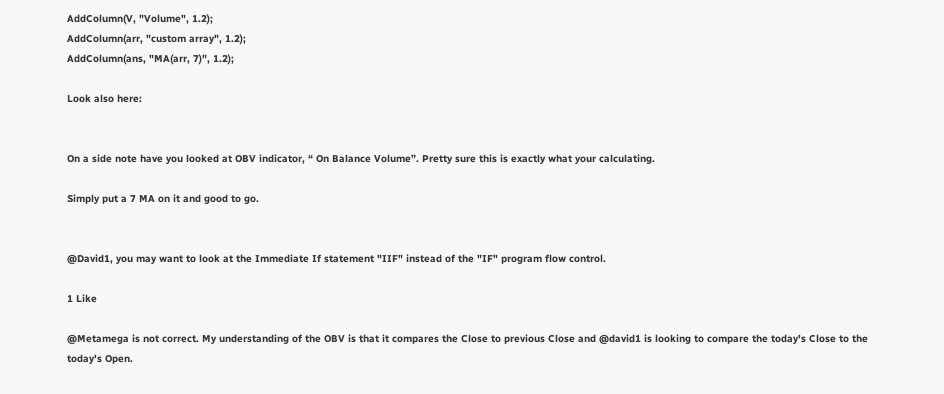AddColumn(V, "Volume", 1.2);
AddColumn(arr, "custom array", 1.2);
AddColumn(ans, "MA(arr, 7)", 1.2);

Look also here:


On a side note have you looked at OBV indicator, “ On Balance Volume”. Pretty sure this is exactly what your calculating.

Simply put a 7 MA on it and good to go.


@David1, you may want to look at the Immediate If statement "IIF" instead of the "IF" program flow control.

1 Like

@Metamega is not correct. My understanding of the OBV is that it compares the Close to previous Close and @david1 is looking to compare the today's Close to the today's Open.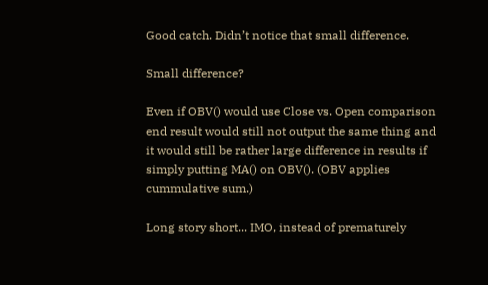Good catch. Didn’t notice that small difference.

Small difference?

Even if OBV() would use Close vs. Open comparison end result would still not output the same thing and it would still be rather large difference in results if simply putting MA() on OBV(). (OBV applies cummulative sum.)

Long story short... IMO, instead of prematurely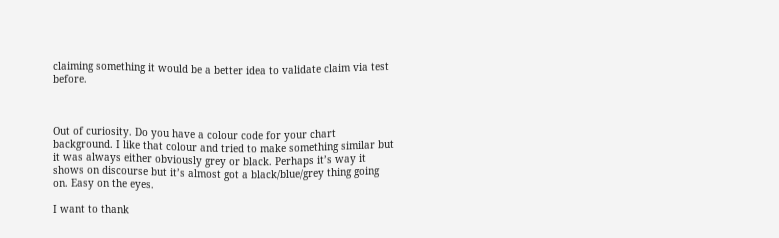claiming something it would be a better idea to validate claim via test before.



Out of curiosity. Do you have a colour code for your chart background. I like that colour and tried to make something similar but it was always either obviously grey or black. Perhaps it’s way it shows on discourse but it’s almost got a black/blue/grey thing going on. Easy on the eyes.

I want to thank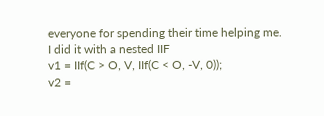everyone for spending their time helping me.
I did it with a nested IIF
v1 = IIf(C > O, V, IIf(C < O, -V, 0));
v2 =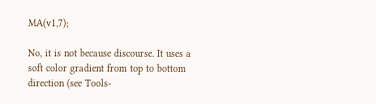MA(v1,7);

No, it is not because discourse. It uses a soft color gradient from top to bottom direction (see Tools-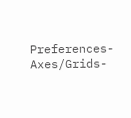Preferences-Axes/Grids-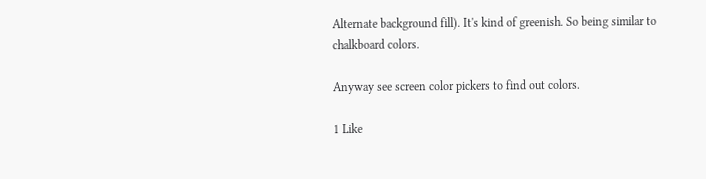Alternate background fill). It's kind of greenish. So being similar to chalkboard colors.

Anyway see screen color pickers to find out colors.

1 Like